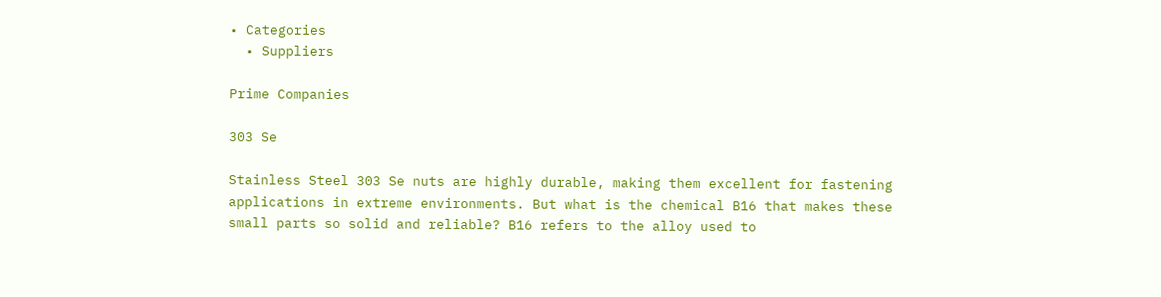• Categories
  • Suppliers

Prime Companies

303 Se

Stainless Steel 303 Se nuts are highly durable, making them excellent for fastening applications in extreme environments. But what is the chemical B16 that makes these small parts so solid and reliable? B16 refers to the alloy used to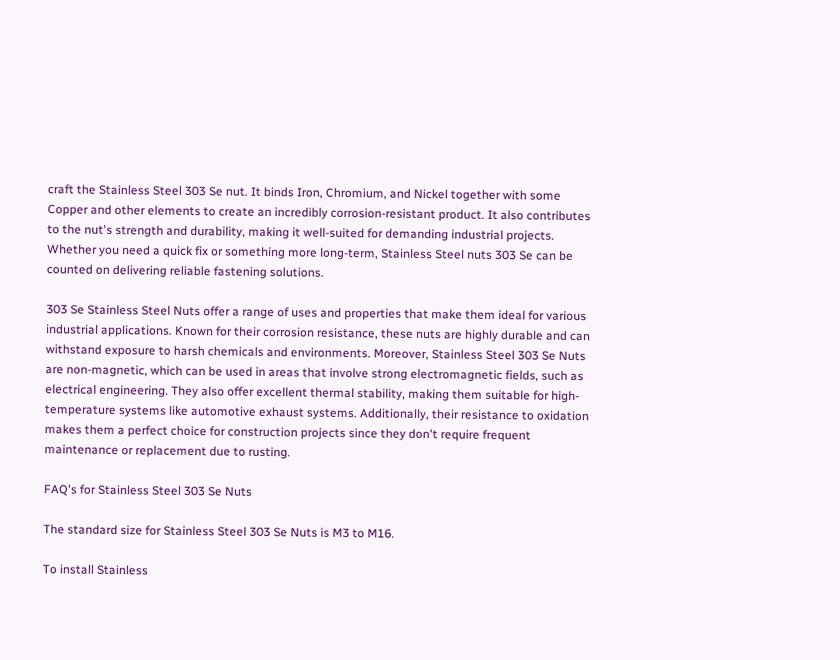craft the Stainless Steel 303 Se nut. It binds Iron, Chromium, and Nickel together with some Copper and other elements to create an incredibly corrosion-resistant product. It also contributes to the nut's strength and durability, making it well-suited for demanding industrial projects. Whether you need a quick fix or something more long-term, Stainless Steel nuts 303 Se can be counted on delivering reliable fastening solutions.

303 Se Stainless Steel Nuts offer a range of uses and properties that make them ideal for various industrial applications. Known for their corrosion resistance, these nuts are highly durable and can withstand exposure to harsh chemicals and environments. Moreover, Stainless Steel 303 Se Nuts are non-magnetic, which can be used in areas that involve strong electromagnetic fields, such as electrical engineering. They also offer excellent thermal stability, making them suitable for high-temperature systems like automotive exhaust systems. Additionally, their resistance to oxidation makes them a perfect choice for construction projects since they don't require frequent maintenance or replacement due to rusting.

FAQ's for Stainless Steel 303 Se Nuts

The standard size for Stainless Steel 303 Se Nuts is M3 to M16.

To install Stainless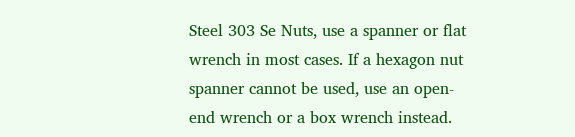Steel 303 Se Nuts, use a spanner or flat wrench in most cases. If a hexagon nut spanner cannot be used, use an open-end wrench or a box wrench instead.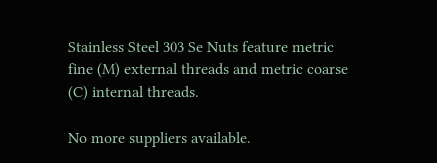Stainless Steel 303 Se Nuts feature metric fine (M) external threads and metric coarse (C) internal threads.

No more suppliers available.